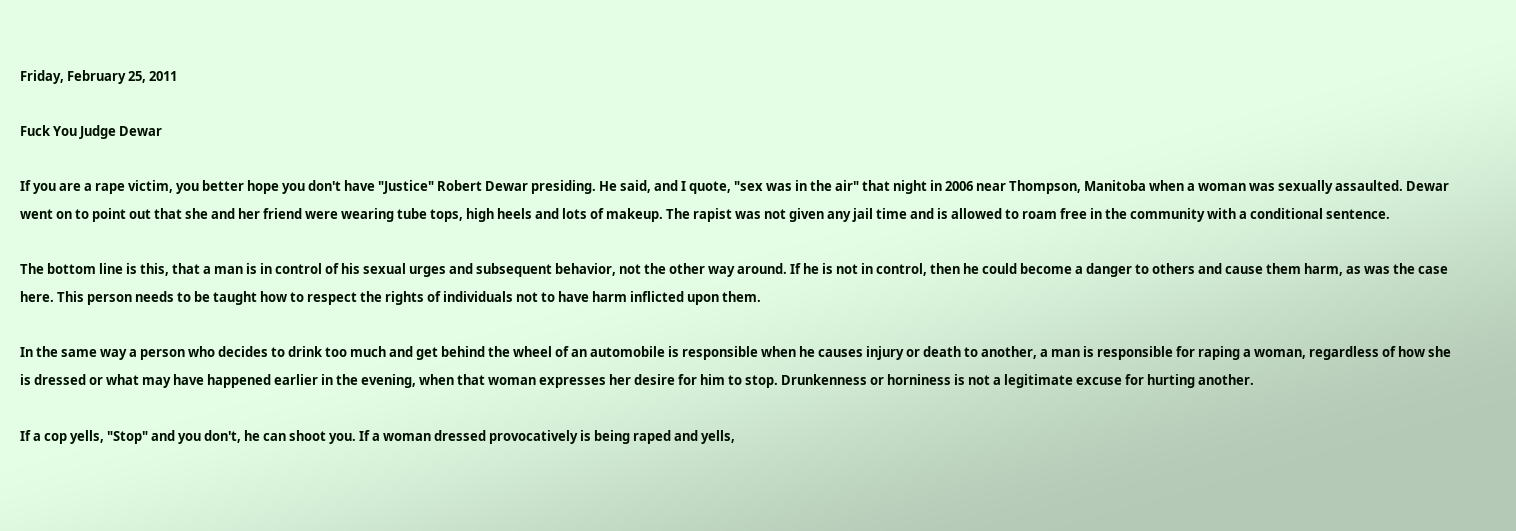Friday, February 25, 2011

Fuck You Judge Dewar

If you are a rape victim, you better hope you don't have "Justice" Robert Dewar presiding. He said, and I quote, "sex was in the air" that night in 2006 near Thompson, Manitoba when a woman was sexually assaulted. Dewar went on to point out that she and her friend were wearing tube tops, high heels and lots of makeup. The rapist was not given any jail time and is allowed to roam free in the community with a conditional sentence.

The bottom line is this, that a man is in control of his sexual urges and subsequent behavior, not the other way around. If he is not in control, then he could become a danger to others and cause them harm, as was the case here. This person needs to be taught how to respect the rights of individuals not to have harm inflicted upon them.

In the same way a person who decides to drink too much and get behind the wheel of an automobile is responsible when he causes injury or death to another, a man is responsible for raping a woman, regardless of how she is dressed or what may have happened earlier in the evening, when that woman expresses her desire for him to stop. Drunkenness or horniness is not a legitimate excuse for hurting another.

If a cop yells, "Stop" and you don't, he can shoot you. If a woman dressed provocatively is being raped and yells,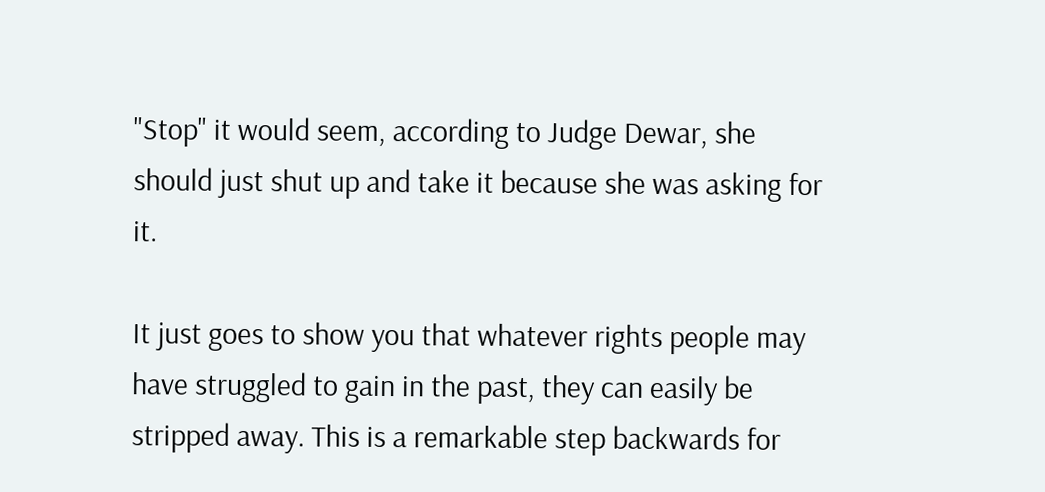"Stop" it would seem, according to Judge Dewar, she should just shut up and take it because she was asking for it.

It just goes to show you that whatever rights people may have struggled to gain in the past, they can easily be stripped away. This is a remarkable step backwards for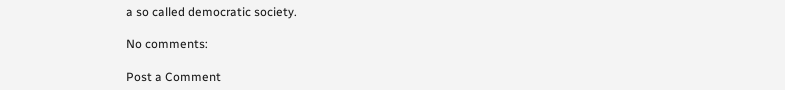a so called democratic society.

No comments:

Post a Comment